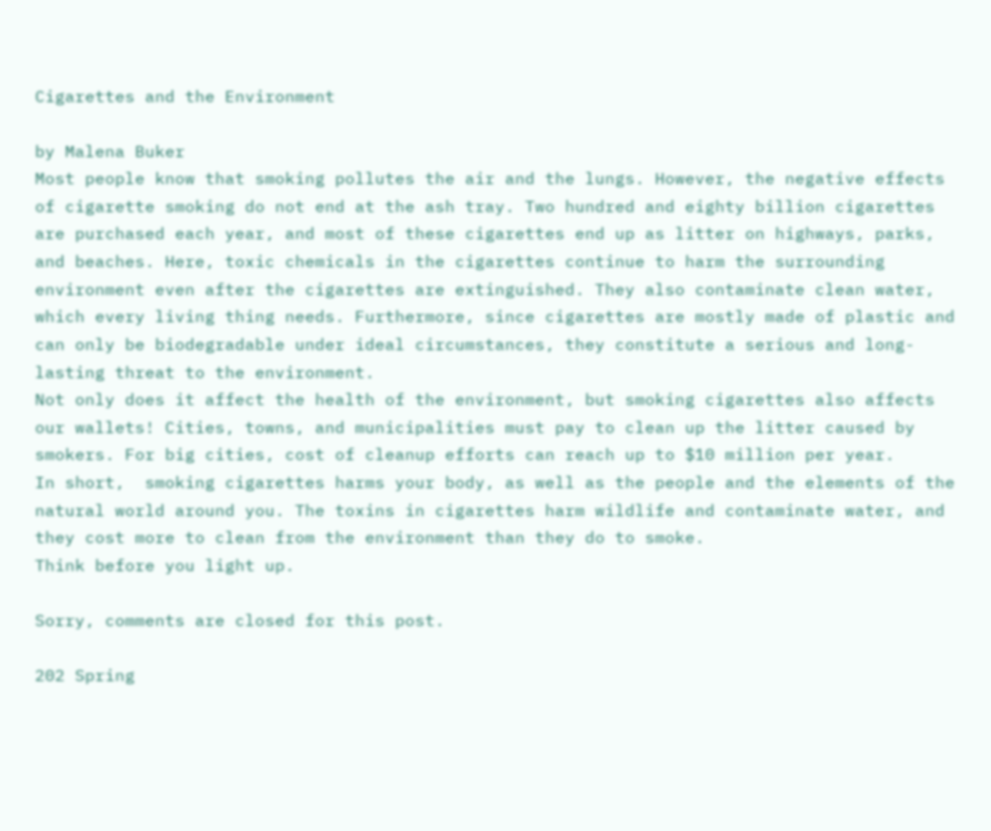Cigarettes and the Environment

by Malena Buker
Most people know that smoking pollutes the air and the lungs. However, the negative effects of cigarette smoking do not end at the ash tray. Two hundred and eighty billion cigarettes are purchased each year, and most of these cigarettes end up as litter on highways, parks, and beaches. Here, toxic chemicals in the cigarettes continue to harm the surrounding environment even after the cigarettes are extinguished. They also contaminate clean water, which every living thing needs. Furthermore, since cigarettes are mostly made of plastic and can only be biodegradable under ideal circumstances, they constitute a serious and long- lasting threat to the environment.
Not only does it affect the health of the environment, but smoking cigarettes also affects our wallets! Cities, towns, and municipalities must pay to clean up the litter caused by smokers. For big cities, cost of cleanup efforts can reach up to $10 million per year.
In short,  smoking cigarettes harms your body, as well as the people and the elements of the natural world around you. The toxins in cigarettes harm wildlife and contaminate water, and they cost more to clean from the environment than they do to smoke.
Think before you light up.

Sorry, comments are closed for this post.

202 Spring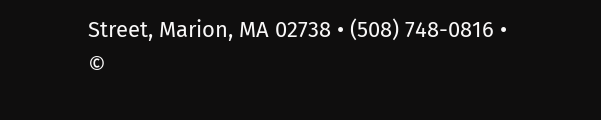Street, Marion, MA 02738 • (508) 748-0816 •
©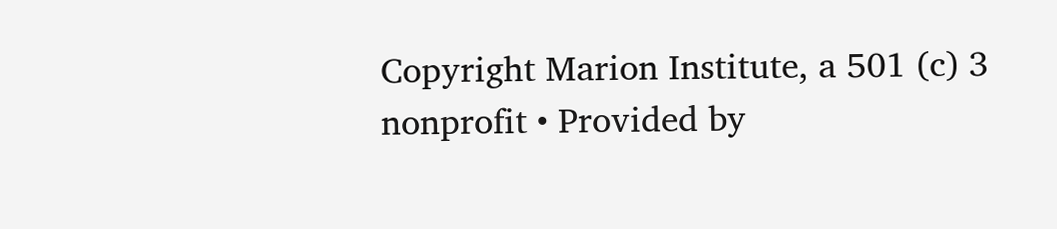Copyright Marion Institute, a 501 (c) 3 nonprofit • Provided by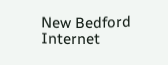New Bedford Internet